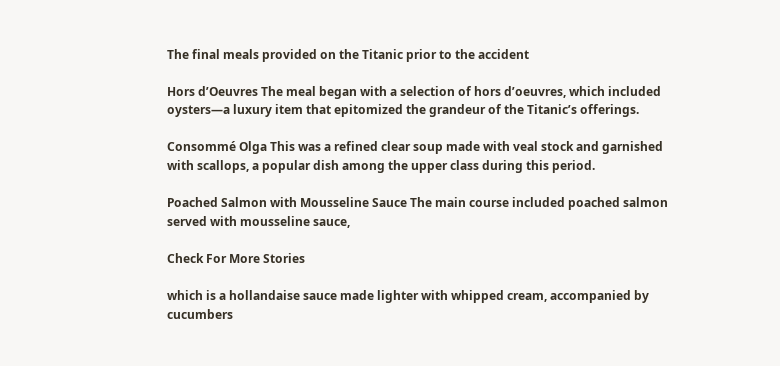The final meals provided on the Titanic prior to the accident

Hors d’Oeuvres The meal began with a selection of hors d’oeuvres, which included oysters—a luxury item that epitomized the grandeur of the Titanic’s offerings.

Consommé Olga This was a refined clear soup made with veal stock and garnished with scallops, a popular dish among the upper class during this period.

Poached Salmon with Mousseline Sauce The main course included poached salmon served with mousseline sauce,

Check For More Stories

which is a hollandaise sauce made lighter with whipped cream, accompanied by cucumbers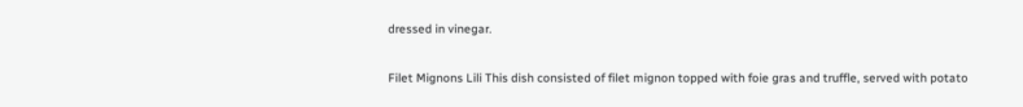dressed in vinegar.

Filet Mignons Lili This dish consisted of filet mignon topped with foie gras and truffle, served with potato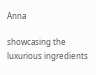Anna

showcasing the luxurious ingredients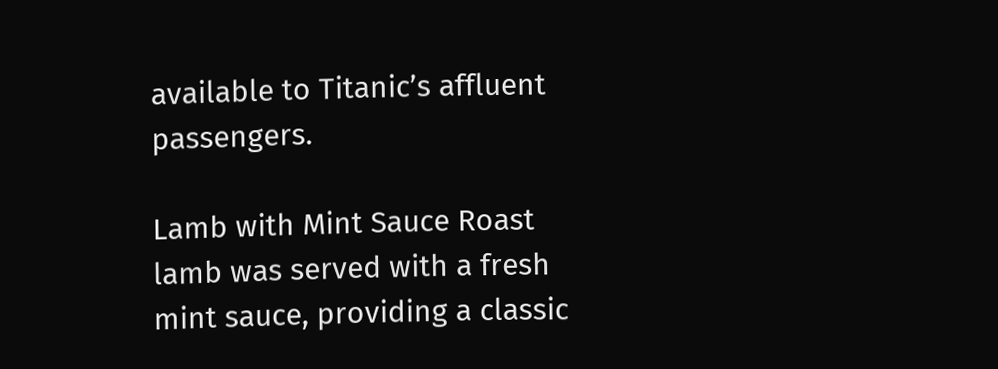available to Titanic’s affluent passengers.

Lamb with Mint Sauce Roast lamb was served with a fresh mint sauce, providing a classic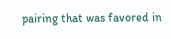pairing that was favored in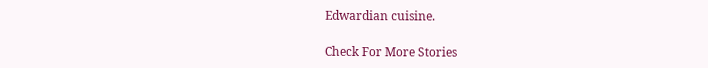Edwardian cuisine.

Check For More Stories